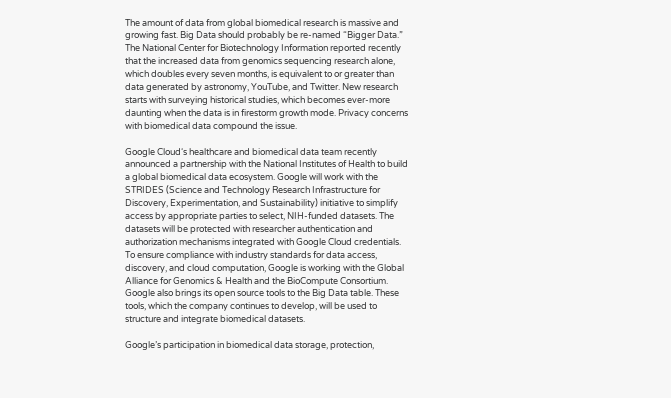The amount of data from global biomedical research is massive and growing fast. Big Data should probably be re-named “Bigger Data.” The National Center for Biotechnology Information reported recently that the increased data from genomics sequencing research alone, which doubles every seven months, is equivalent to or greater than data generated by astronomy, YouTube, and Twitter. New research starts with surveying historical studies, which becomes ever-more daunting when the data is in firestorm growth mode. Privacy concerns with biomedical data compound the issue.

Google Cloud‘s healthcare and biomedical data team recently announced a partnership with the National Institutes of Health to build a global biomedical data ecosystem. Google will work with the STRIDES (Science and Technology Research Infrastructure for Discovery, Experimentation, and Sustainability) initiative to simplify access by appropriate parties to select, NIH-funded datasets. The datasets will be protected with researcher authentication and authorization mechanisms integrated with Google Cloud credentials. To ensure compliance with industry standards for data access, discovery, and cloud computation, Google is working with the Global Alliance for Genomics & Health and the BioCompute Consortium. Google also brings its open source tools to the Big Data table. These tools, which the company continues to develop, will be used to structure and integrate biomedical datasets.

Google’s participation in biomedical data storage, protection,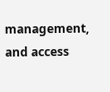management, and access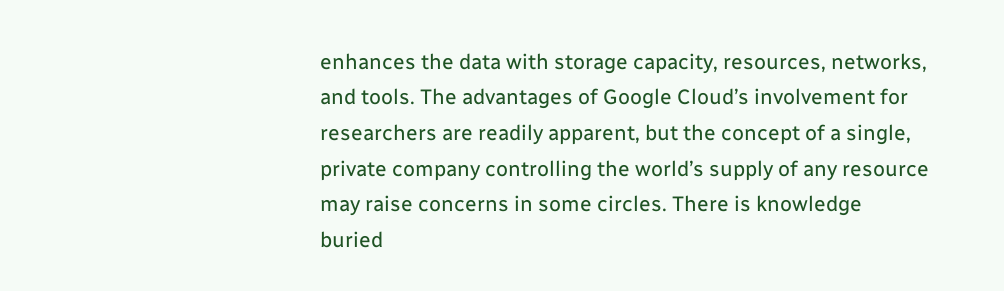enhances the data with storage capacity, resources, networks, and tools. The advantages of Google Cloud’s involvement for researchers are readily apparent, but the concept of a single, private company controlling the world’s supply of any resource may raise concerns in some circles. There is knowledge buried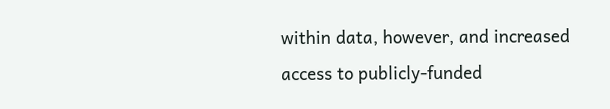within data, however, and increased access to publicly-funded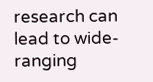research can lead to wide-ranging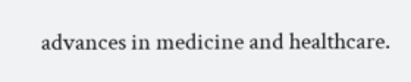advances in medicine and healthcare.